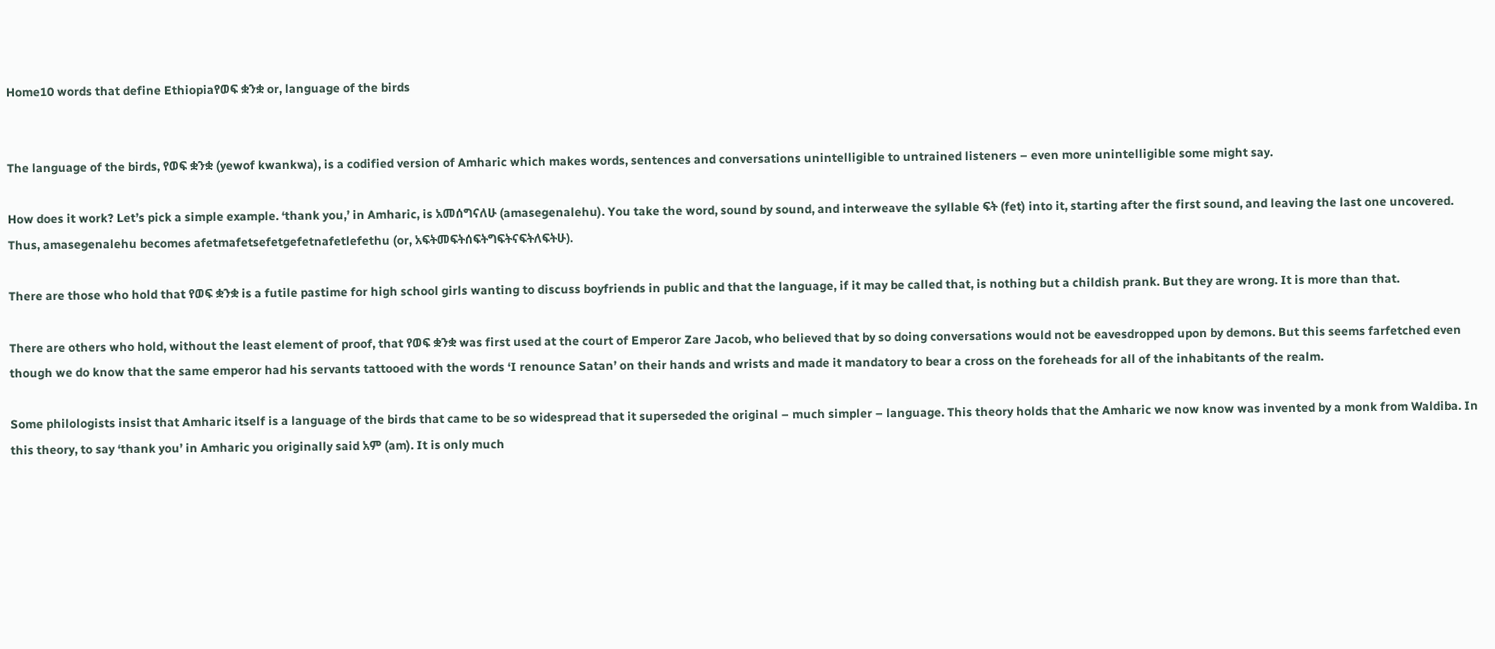Home10 words that define Ethiopiaየወፍ ቋንቋ or, language of the birds


The language of the birds, የወፍ ቋንቋ (yewof kwankwa), is a codified version of Amharic which makes words, sentences and conversations unintelligible to untrained listeners – even more unintelligible some might say.

How does it work? Let’s pick a simple example. ‘thank you,’ in Amharic, is አመሰግናለሁ (amasegenalehu). You take the word, sound by sound, and interweave the syllable ፍት (fet) into it, starting after the first sound, and leaving the last one uncovered. Thus, amasegenalehu becomes afetmafetsefetgefetnafetlefethu (or, አፍትመፍትሰፍትግፍትናፍትለፍትሁ).

There are those who hold that የወፍ ቋንቋ is a futile pastime for high school girls wanting to discuss boyfriends in public and that the language, if it may be called that, is nothing but a childish prank. But they are wrong. It is more than that.

There are others who hold, without the least element of proof, that የወፍ ቋንቋ was first used at the court of Emperor Zare Jacob, who believed that by so doing conversations would not be eavesdropped upon by demons. But this seems farfetched even though we do know that the same emperor had his servants tattooed with the words ‘I renounce Satan’ on their hands and wrists and made it mandatory to bear a cross on the foreheads for all of the inhabitants of the realm.

Some philologists insist that Amharic itself is a language of the birds that came to be so widespread that it superseded the original – much simpler – language. This theory holds that the Amharic we now know was invented by a monk from Waldiba. In this theory, to say ‘thank you’ in Amharic you originally said አም (am). It is only much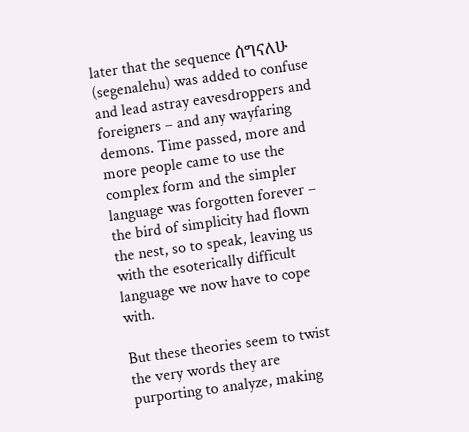later that the sequence ሰግናለሁ (segenalehu) was added to confuse and lead astray eavesdroppers and foreigners – and any wayfaring demons. Time passed, more and more people came to use the complex form and the simpler language was forgotten forever – the bird of simplicity had flown the nest, so to speak, leaving us with the esoterically difficult language we now have to cope with.

But these theories seem to twist the very words they are purporting to analyze, making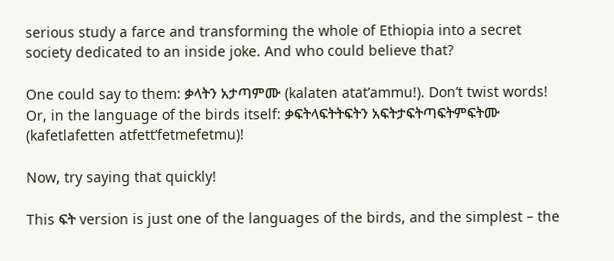serious study a farce and transforming the whole of Ethiopia into a secret society dedicated to an inside joke. And who could believe that?

One could say to them: ቃላትን አታጣምሙ (kalaten atat’ammu!). Don’t twist words! Or, in the language of the birds itself: ቃፍትላፍትትፍትን አፍትታፍትጣፍትምፍትሙ (kafetlafetten atfett’fetmefetmu)!

Now, try saying that quickly!

This ፍት version is just one of the languages of the birds, and the simplest – the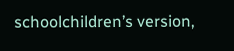schoolchildren’s version,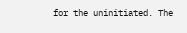for the uninitiated. The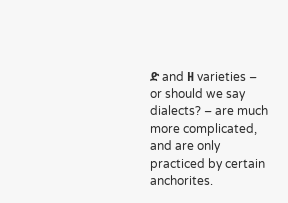ድ and ዘ varieties – or should we say dialects? – are much more complicated, and are only practiced by certain anchorites.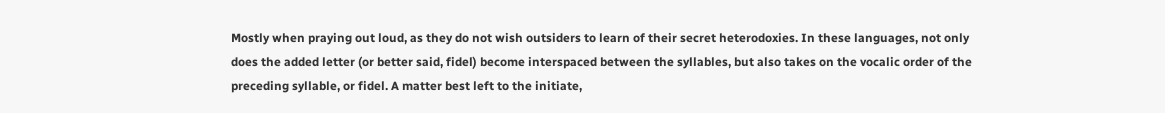Mostly when praying out loud, as they do not wish outsiders to learn of their secret heterodoxies. In these languages, not only does the added letter (or better said, fidel) become interspaced between the syllables, but also takes on the vocalic order of the preceding syllable, or fidel. A matter best left to the initiate,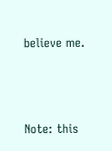believe me.



Note: this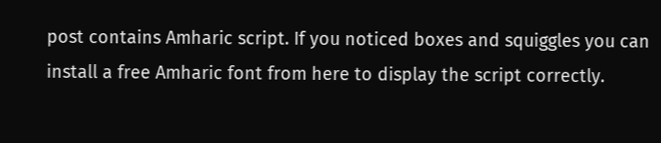post contains Amharic script. If you noticed boxes and squiggles you can install a free Amharic font from here to display the script correctly.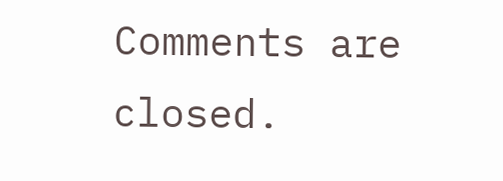Comments are closed.